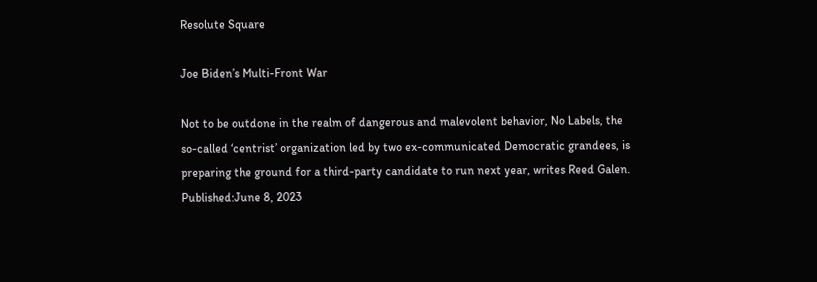Resolute Square

Joe Biden’s Multi-Front War

Not to be outdone in the realm of dangerous and malevolent behavior, No Labels, the so-called ‘centrist’ organization led by two ex-communicated Democratic grandees, is preparing the ground for a third-party candidate to run next year, writes Reed Galen.
Published:June 8, 2023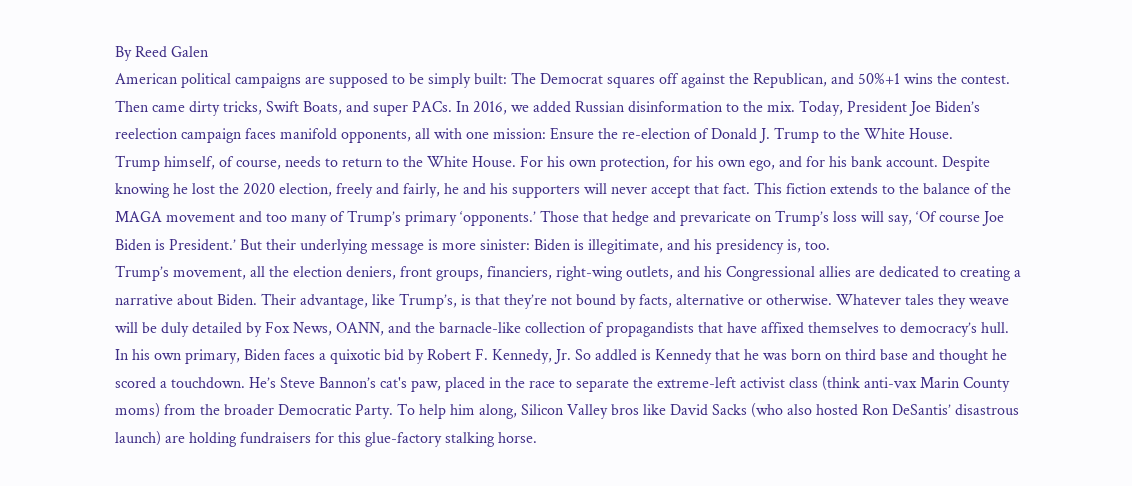By Reed Galen
American political campaigns are supposed to be simply built: The Democrat squares off against the Republican, and 50%+1 wins the contest. Then came dirty tricks, Swift Boats, and super PACs. In 2016, we added Russian disinformation to the mix. Today, President Joe Biden’s reelection campaign faces manifold opponents, all with one mission: Ensure the re-election of Donald J. Trump to the White House.
Trump himself, of course, needs to return to the White House. For his own protection, for his own ego, and for his bank account. Despite knowing he lost the 2020 election, freely and fairly, he and his supporters will never accept that fact. This fiction extends to the balance of the MAGA movement and too many of Trump’s primary ‘opponents.’ Those that hedge and prevaricate on Trump’s loss will say, ‘Of course Joe Biden is President.’ But their underlying message is more sinister: Biden is illegitimate, and his presidency is, too.
Trump’s movement, all the election deniers, front groups, financiers, right-wing outlets, and his Congressional allies are dedicated to creating a narrative about Biden. Their advantage, like Trump’s, is that they’re not bound by facts, alternative or otherwise. Whatever tales they weave will be duly detailed by Fox News, OANN, and the barnacle-like collection of propagandists that have affixed themselves to democracy’s hull.
In his own primary, Biden faces a quixotic bid by Robert F. Kennedy, Jr. So addled is Kennedy that he was born on third base and thought he scored a touchdown. He’s Steve Bannon’s cat's paw, placed in the race to separate the extreme-left activist class (think anti-vax Marin County moms) from the broader Democratic Party. To help him along, Silicon Valley bros like David Sacks (who also hosted Ron DeSantis’ disastrous launch) are holding fundraisers for this glue-factory stalking horse.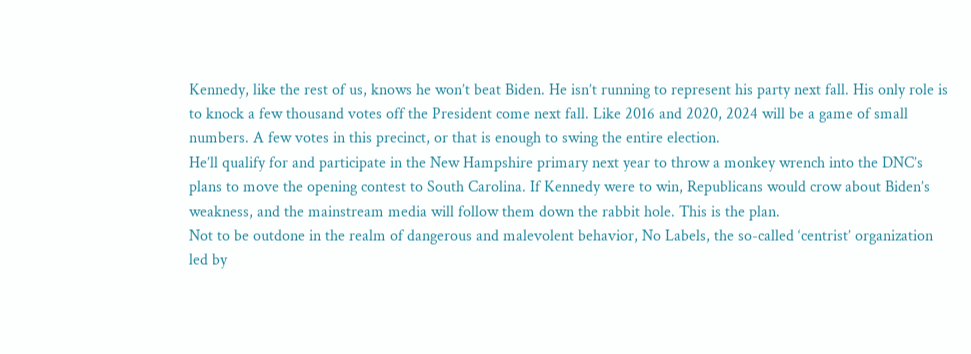Kennedy, like the rest of us, knows he won’t beat Biden. He isn’t running to represent his party next fall. His only role is to knock a few thousand votes off the President come next fall. Like 2016 and 2020, 2024 will be a game of small numbers. A few votes in this precinct, or that is enough to swing the entire election.
He’ll qualify for and participate in the New Hampshire primary next year to throw a monkey wrench into the DNC’s plans to move the opening contest to South Carolina. If Kennedy were to win, Republicans would crow about Biden’s weakness, and the mainstream media will follow them down the rabbit hole. This is the plan.
Not to be outdone in the realm of dangerous and malevolent behavior, No Labels, the so-called ‘centrist’ organization led by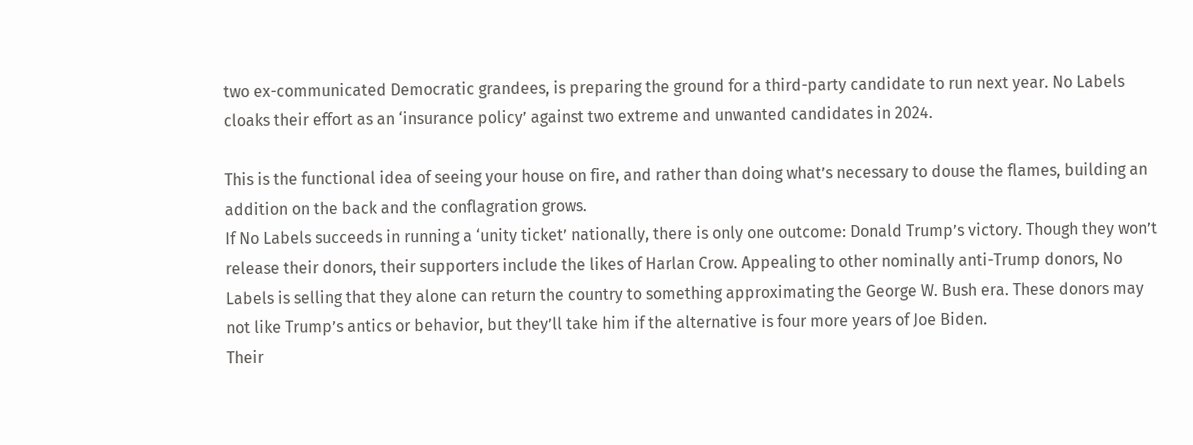two ex-communicated Democratic grandees, is preparing the ground for a third-party candidate to run next year. No Labels cloaks their effort as an ‘insurance policy’ against two extreme and unwanted candidates in 2024.

This is the functional idea of seeing your house on fire, and rather than doing what’s necessary to douse the flames, building an addition on the back and the conflagration grows.
If No Labels succeeds in running a ‘unity ticket’ nationally, there is only one outcome: Donald Trump’s victory. Though they won’t release their donors, their supporters include the likes of Harlan Crow. Appealing to other nominally anti-Trump donors, No Labels is selling that they alone can return the country to something approximating the George W. Bush era. These donors may not like Trump’s antics or behavior, but they’ll take him if the alternative is four more years of Joe Biden.
Their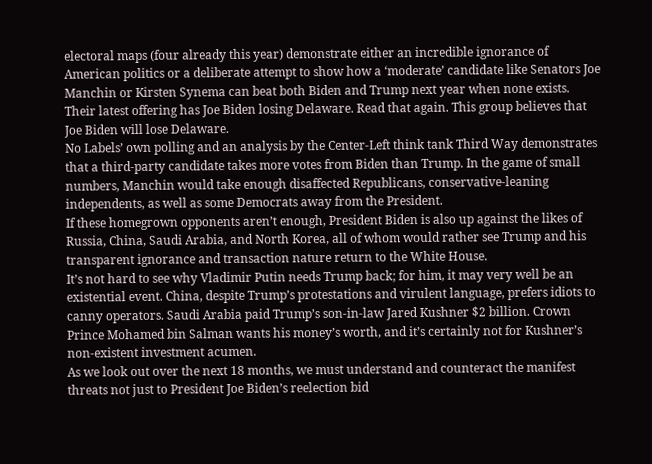electoral maps (four already this year) demonstrate either an incredible ignorance of American politics or a deliberate attempt to show how a ‘moderate’ candidate like Senators Joe Manchin or Kirsten Synema can beat both Biden and Trump next year when none exists. Their latest offering has Joe Biden losing Delaware. Read that again. This group believes that Joe Biden will lose Delaware.
No Labels’ own polling and an analysis by the Center-Left think tank Third Way demonstrates that a third-party candidate takes more votes from Biden than Trump. In the game of small numbers, Manchin would take enough disaffected Republicans, conservative-leaning independents, as well as some Democrats away from the President.
If these homegrown opponents aren’t enough, President Biden is also up against the likes of Russia, China, Saudi Arabia, and North Korea, all of whom would rather see Trump and his transparent ignorance and transaction nature return to the White House.
It’s not hard to see why Vladimir Putin needs Trump back; for him, it may very well be an existential event. China, despite Trump’s protestations and virulent language, prefers idiots to canny operators. Saudi Arabia paid Trump’s son-in-law Jared Kushner $2 billion. Crown Prince Mohamed bin Salman wants his money’s worth, and it’s certainly not for Kushner’s non-existent investment acumen.
As we look out over the next 18 months, we must understand and counteract the manifest threats not just to President Joe Biden’s reelection bid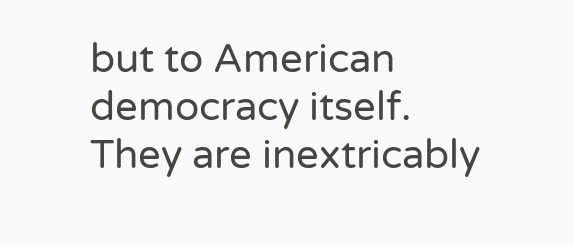but to American democracy itself. They are inextricably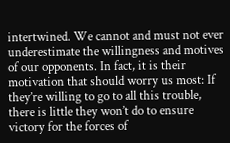intertwined. We cannot and must not ever underestimate the willingness and motives of our opponents. In fact, it is their motivation that should worry us most: If they’re willing to go to all this trouble, there is little they won’t do to ensure victory for the forces of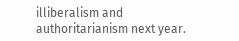illiberalism and authoritarianism next year.